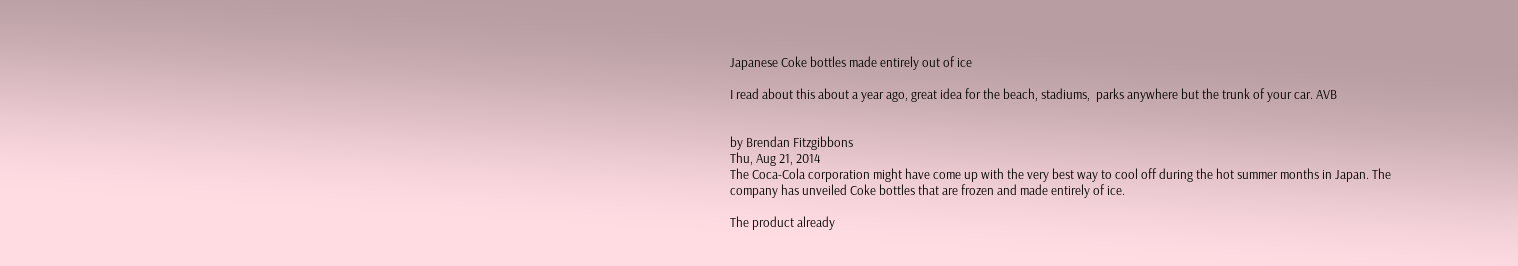Japanese Coke bottles made entirely out of ice

I read about this about a year ago, great idea for the beach, stadiums,  parks anywhere but the trunk of your car. AVB


by Brendan Fitzgibbons
Thu, Aug 21, 2014
The Coca-Cola corporation might have come up with the very best way to cool off during the hot summer months in Japan. The company has unveiled Coke bottles that are frozen and made entirely of ice.

The product already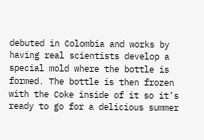debuted in Colombia and works by having real scientists develop a special mold where the bottle is formed. The bottle is then frozen with the Coke inside of it so it’s ready to go for a delicious summer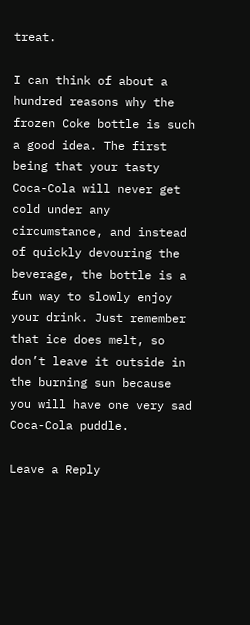treat.

I can think of about a hundred reasons why the frozen Coke bottle is such a good idea. The first being that your tasty Coca-Cola will never get cold under any circumstance, and instead of quickly devouring the beverage, the bottle is a fun way to slowly enjoy your drink. Just remember that ice does melt, so don’t leave it outside in the burning sun because you will have one very sad Coca-Cola puddle.

Leave a Reply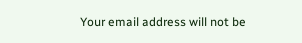Your email address will not be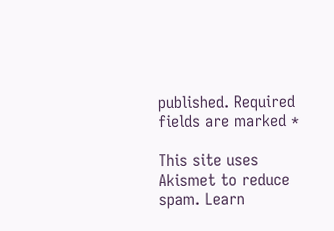published. Required fields are marked *

This site uses Akismet to reduce spam. Learn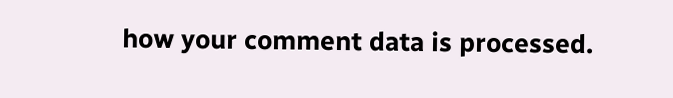how your comment data is processed.